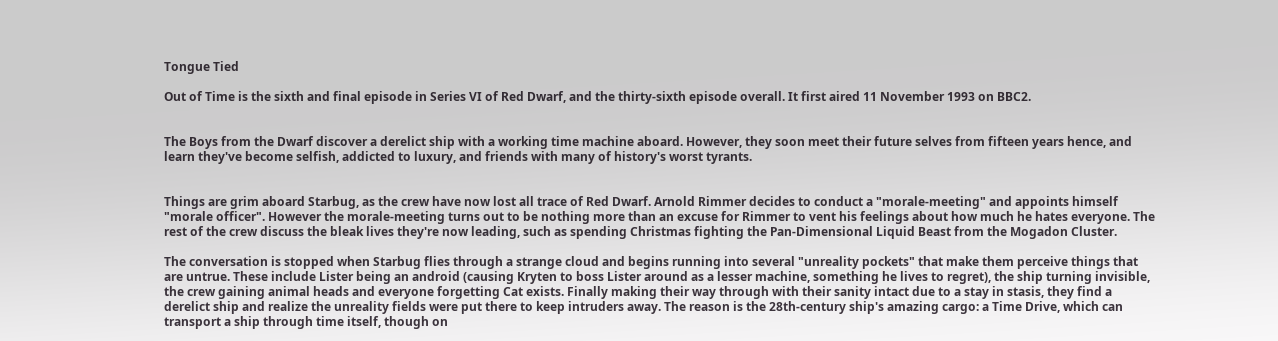Tongue Tied

Out of Time is the sixth and final episode in Series VI of Red Dwarf, and the thirty-sixth episode overall. It first aired 11 November 1993 on BBC2.


The Boys from the Dwarf discover a derelict ship with a working time machine aboard. However, they soon meet their future selves from fifteen years hence, and learn they've become selfish, addicted to luxury, and friends with many of history's worst tyrants.


Things are grim aboard Starbug, as the crew have now lost all trace of Red Dwarf. Arnold Rimmer decides to conduct a "morale-meeting" and appoints himself "morale officer". However the morale-meeting turns out to be nothing more than an excuse for Rimmer to vent his feelings about how much he hates everyone. The rest of the crew discuss the bleak lives they're now leading, such as spending Christmas fighting the Pan-Dimensional Liquid Beast from the Mogadon Cluster.

The conversation is stopped when Starbug flies through a strange cloud and begins running into several "unreality pockets" that make them perceive things that are untrue. These include Lister being an android (causing Kryten to boss Lister around as a lesser machine, something he lives to regret), the ship turning invisible, the crew gaining animal heads and everyone forgetting Cat exists. Finally making their way through with their sanity intact due to a stay in stasis, they find a derelict ship and realize the unreality fields were put there to keep intruders away. The reason is the 28th-century ship's amazing cargo: a Time Drive, which can transport a ship through time itself, though on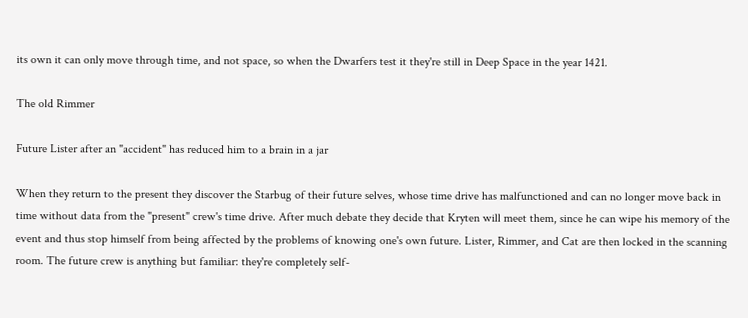its own it can only move through time, and not space, so when the Dwarfers test it they're still in Deep Space in the year 1421.

The old Rimmer

Future Lister after an "accident" has reduced him to a brain in a jar

When they return to the present they discover the Starbug of their future selves, whose time drive has malfunctioned and can no longer move back in time without data from the "present" crew's time drive. After much debate they decide that Kryten will meet them, since he can wipe his memory of the event and thus stop himself from being affected by the problems of knowing one's own future. Lister, Rimmer, and Cat are then locked in the scanning room. The future crew is anything but familiar: they're completely self-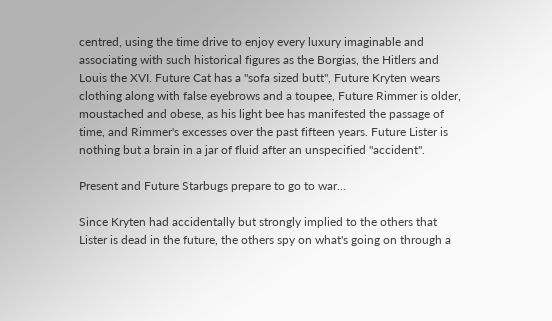centred, using the time drive to enjoy every luxury imaginable and associating with such historical figures as the Borgias, the Hitlers and Louis the XVI. Future Cat has a "sofa sized butt", Future Kryten wears clothing along with false eyebrows and a toupee, Future Rimmer is older, moustached and obese, as his light bee has manifested the passage of time, and Rimmer's excesses over the past fifteen years. Future Lister is nothing but a brain in a jar of fluid after an unspecified "accident".

Present and Future Starbugs prepare to go to war...

Since Kryten had accidentally but strongly implied to the others that Lister is dead in the future, the others spy on what's going on through a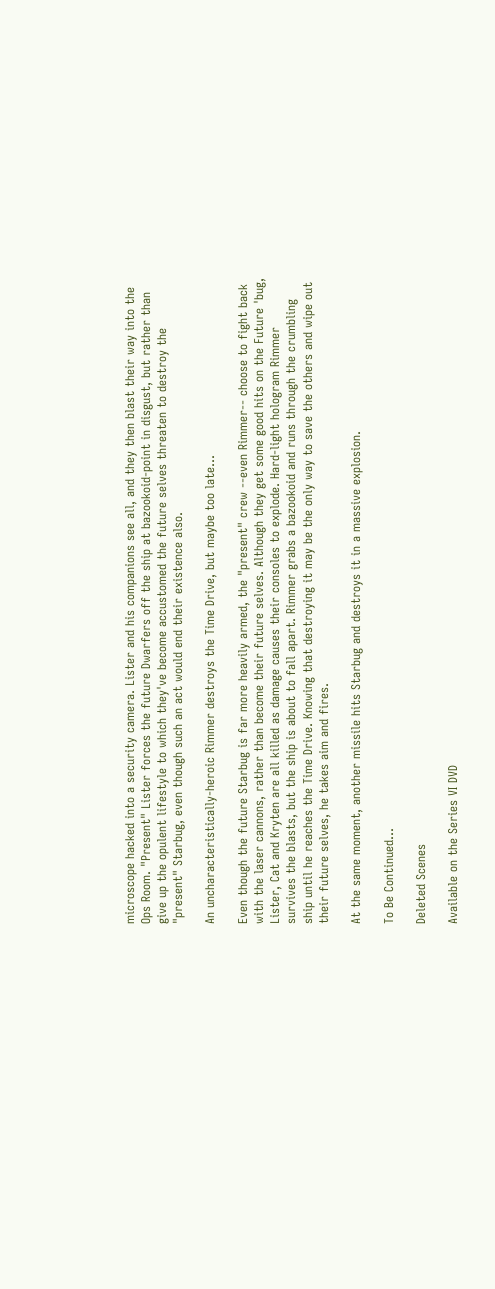microscope hacked into a security camera. Lister and his companions see all, and they then blast their way into the Ops Room. "Present" Lister forces the future Dwarfers off the ship at bazookoid-point in disgust, but rather than give up the opulent lifestyle to which they've become accustomed the future selves threaten to destroy the "present" Starbug, even though such an act would end their existence also.

An uncharacteristically-heroic Rimmer destroys the Time Drive, but maybe too late...

Even though the future Starbug is far more heavily armed, the "present" crew --even Rimmer-- choose to fight back with the laser cannons, rather than become their future selves. Although they get some good hits on the Future 'bug, Lister, Cat and Kryten are all killed as damage causes their consoles to explode. Hard-light hologram Rimmer survives the blasts, but the ship is about to fall apart. Rimmer grabs a bazookoid and runs through the crumbling ship until he reaches the Time Drive. Knowing that destroying it may be the only way to save the others and wipe out their future selves, he takes aim and fires.

At the same moment, another missile hits Starbug and destroys it in a massive explosion.

To Be Continued...

Deleted Scenes

Available on the Series VI DVD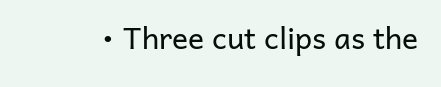• Three cut clips as the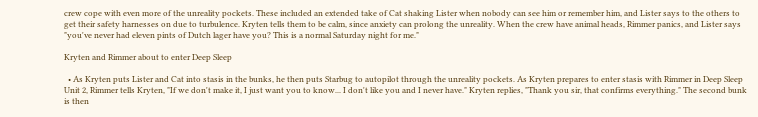crew cope with even more of the unreality pockets. These included an extended take of Cat shaking Lister when nobody can see him or remember him, and Lister says to the others to get their safety harnesses on due to turbulence. Kryten tells them to be calm, since anxiety can prolong the unreality. When the crew have animal heads, Rimmer panics, and Lister says "you've never had eleven pints of Dutch lager have you? This is a normal Saturday night for me."

Kryten and Rimmer about to enter Deep Sleep

  • As Kryten puts Lister and Cat into stasis in the bunks, he then puts Starbug to autopilot through the unreality pockets. As Kryten prepares to enter stasis with Rimmer in Deep Sleep Unit 2, Rimmer tells Kryten, "If we don't make it, I just want you to know... I don't like you and I never have." Kryten replies, "Thank you sir, that confirms everything." The second bunk is then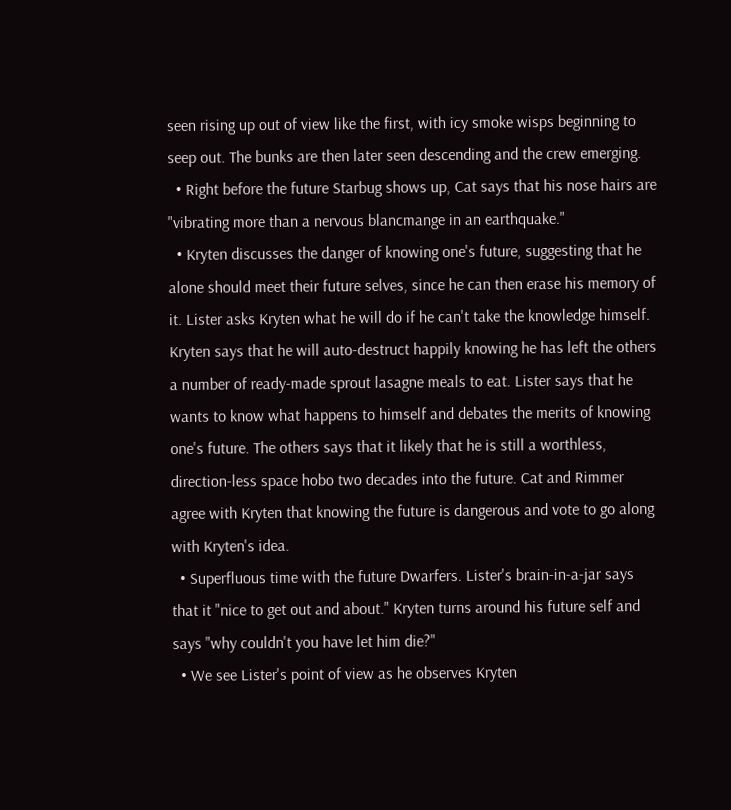seen rising up out of view like the first, with icy smoke wisps beginning to seep out. The bunks are then later seen descending and the crew emerging.
  • Right before the future Starbug shows up, Cat says that his nose hairs are "vibrating more than a nervous blancmange in an earthquake."
  • Kryten discusses the danger of knowing one's future, suggesting that he alone should meet their future selves, since he can then erase his memory of it. Lister asks Kryten what he will do if he can't take the knowledge himself. Kryten says that he will auto-destruct happily knowing he has left the others a number of ready-made sprout lasagne meals to eat. Lister says that he wants to know what happens to himself and debates the merits of knowing one's future. The others says that it likely that he is still a worthless, direction-less space hobo two decades into the future. Cat and Rimmer agree with Kryten that knowing the future is dangerous and vote to go along with Kryten's idea.
  • Superfluous time with the future Dwarfers. Lister's brain-in-a-jar says that it "nice to get out and about." Kryten turns around his future self and says "why couldn't you have let him die?"
  • We see Lister's point of view as he observes Kryten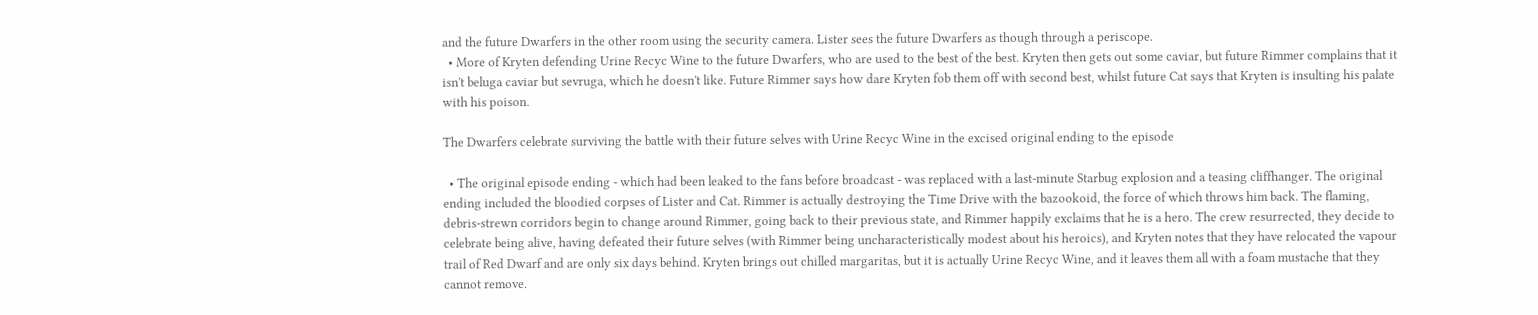and the future Dwarfers in the other room using the security camera. Lister sees the future Dwarfers as though through a periscope.
  • More of Kryten defending Urine Recyc Wine to the future Dwarfers, who are used to the best of the best. Kryten then gets out some caviar, but future Rimmer complains that it isn't beluga caviar but sevruga, which he doesn't like. Future Rimmer says how dare Kryten fob them off with second best, whilst future Cat says that Kryten is insulting his palate with his poison.

The Dwarfers celebrate surviving the battle with their future selves with Urine Recyc Wine in the excised original ending to the episode

  • The original episode ending - which had been leaked to the fans before broadcast - was replaced with a last-minute Starbug explosion and a teasing cliffhanger. The original ending included the bloodied corpses of Lister and Cat. Rimmer is actually destroying the Time Drive with the bazookoid, the force of which throws him back. The flaming, debris-strewn corridors begin to change around Rimmer, going back to their previous state, and Rimmer happily exclaims that he is a hero. The crew resurrected, they decide to celebrate being alive, having defeated their future selves (with Rimmer being uncharacteristically modest about his heroics), and Kryten notes that they have relocated the vapour trail of Red Dwarf and are only six days behind. Kryten brings out chilled margaritas, but it is actually Urine Recyc Wine, and it leaves them all with a foam mustache that they cannot remove.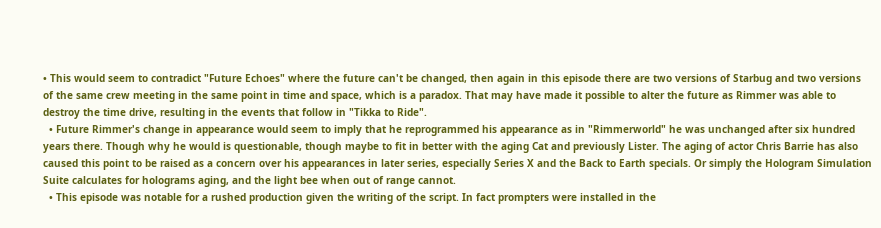• This would seem to contradict "Future Echoes" where the future can't be changed, then again in this episode there are two versions of Starbug and two versions of the same crew meeting in the same point in time and space, which is a paradox. That may have made it possible to alter the future as Rimmer was able to destroy the time drive, resulting in the events that follow in "Tikka to Ride".
  • Future Rimmer's change in appearance would seem to imply that he reprogrammed his appearance as in "Rimmerworld" he was unchanged after six hundred years there. Though why he would is questionable, though maybe to fit in better with the aging Cat and previously Lister. The aging of actor Chris Barrie has also caused this point to be raised as a concern over his appearances in later series, especially Series X and the Back to Earth specials. Or simply the Hologram Simulation Suite calculates for holograms aging, and the light bee when out of range cannot.
  • This episode was notable for a rushed production given the writing of the script. In fact prompters were installed in the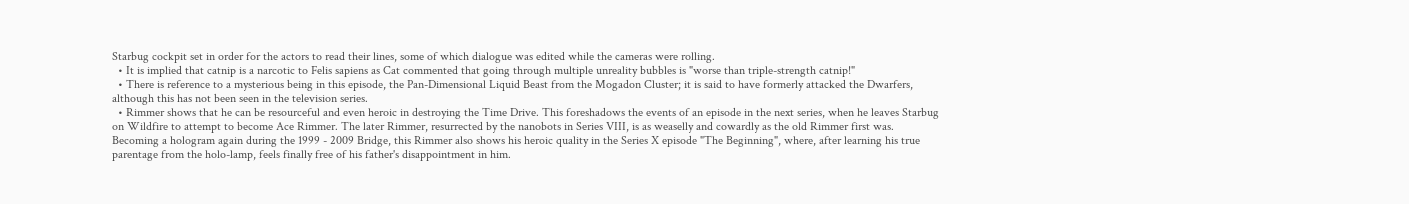Starbug cockpit set in order for the actors to read their lines, some of which dialogue was edited while the cameras were rolling.
  • It is implied that catnip is a narcotic to Felis sapiens as Cat commented that going through multiple unreality bubbles is "worse than triple-strength catnip!"
  • There is reference to a mysterious being in this episode, the Pan-Dimensional Liquid Beast from the Mogadon Cluster; it is said to have formerly attacked the Dwarfers, although this has not been seen in the television series.
  • Rimmer shows that he can be resourceful and even heroic in destroying the Time Drive. This foreshadows the events of an episode in the next series, when he leaves Starbug on Wildfire to attempt to become Ace Rimmer. The later Rimmer, resurrected by the nanobots in Series VIII, is as weaselly and cowardly as the old Rimmer first was. Becoming a hologram again during the 1999 - 2009 Bridge, this Rimmer also shows his heroic quality in the Series X episode "The Beginning", where, after learning his true parentage from the holo-lamp, feels finally free of his father's disappointment in him.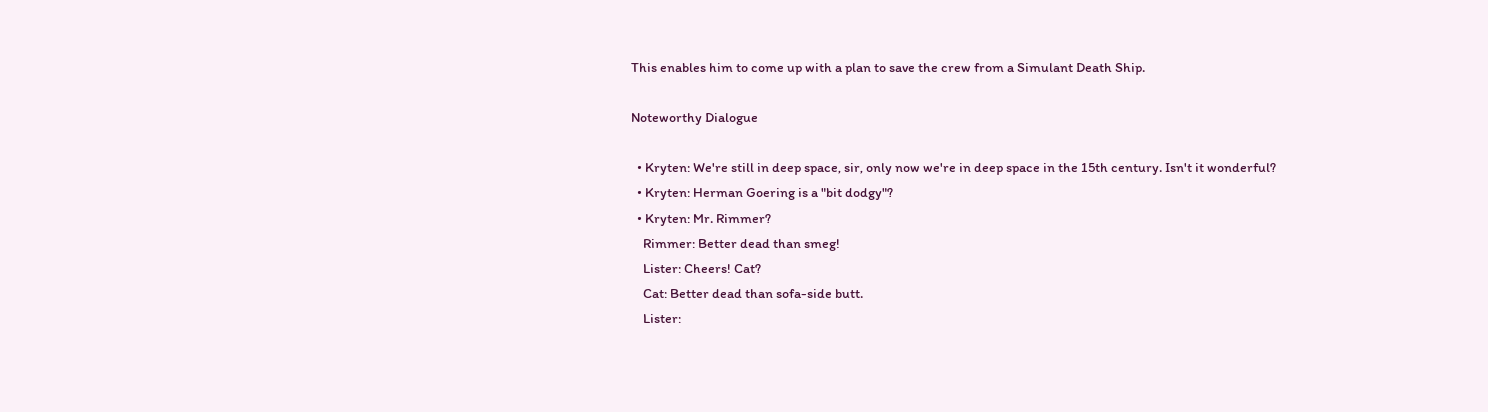This enables him to come up with a plan to save the crew from a Simulant Death Ship.

Noteworthy Dialogue

  • Kryten: We're still in deep space, sir, only now we're in deep space in the 15th century. Isn't it wonderful?
  • Kryten: Herman Goering is a "bit dodgy"?
  • Kryten: Mr. Rimmer?
    Rimmer: Better dead than smeg!
    Lister: Cheers! Cat?
    Cat: Better dead than sofa-side butt.
    Lister: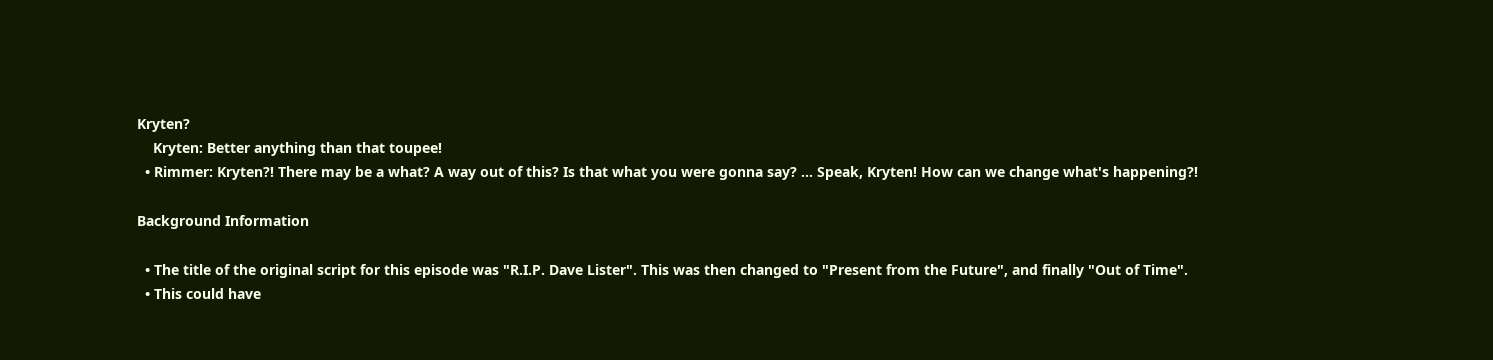Kryten?
    Kryten: Better anything than that toupee!
  • Rimmer: Kryten?! There may be a what? A way out of this? Is that what you were gonna say? ... Speak, Kryten! How can we change what's happening?!

Background Information

  • The title of the original script for this episode was "R.I.P. Dave Lister". This was then changed to "Present from the Future", and finally "Out of Time".
  • This could have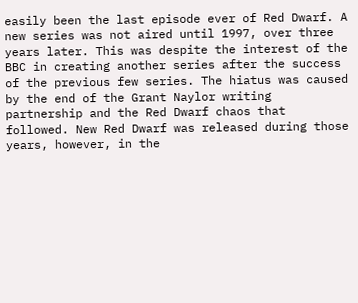easily been the last episode ever of Red Dwarf. A new series was not aired until 1997, over three years later. This was despite the interest of the BBC in creating another series after the success of the previous few series. The hiatus was caused by the end of the Grant Naylor writing partnership and the Red Dwarf chaos that followed. New Red Dwarf was released during those years, however, in the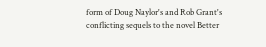form of Doug Naylor's and Rob Grant's conflicting sequels to the novel Better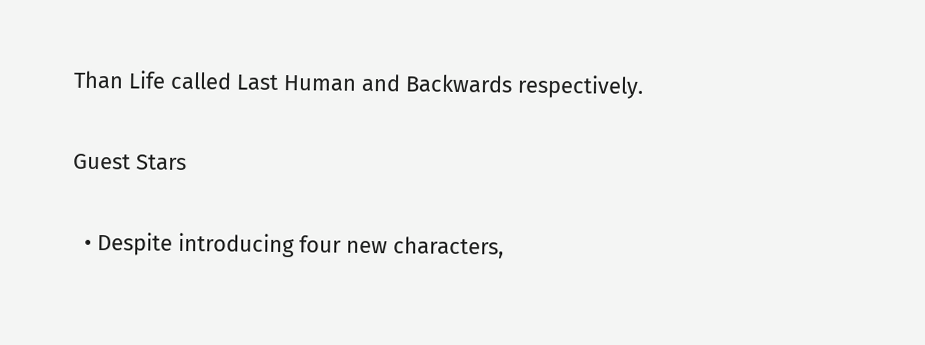Than Life called Last Human and Backwards respectively.

Guest Stars

  • Despite introducing four new characters,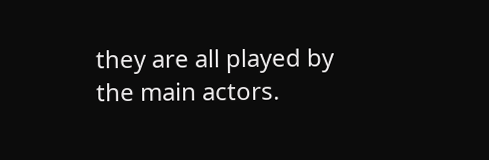they are all played by the main actors.